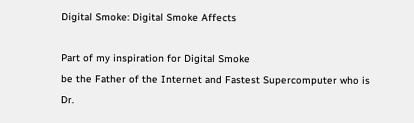Digital Smoke: Digital Smoke Affects

Part of my inspiration for Digital Smoke
be the Father of the Internet and Fastest Supercomputer who is Dr.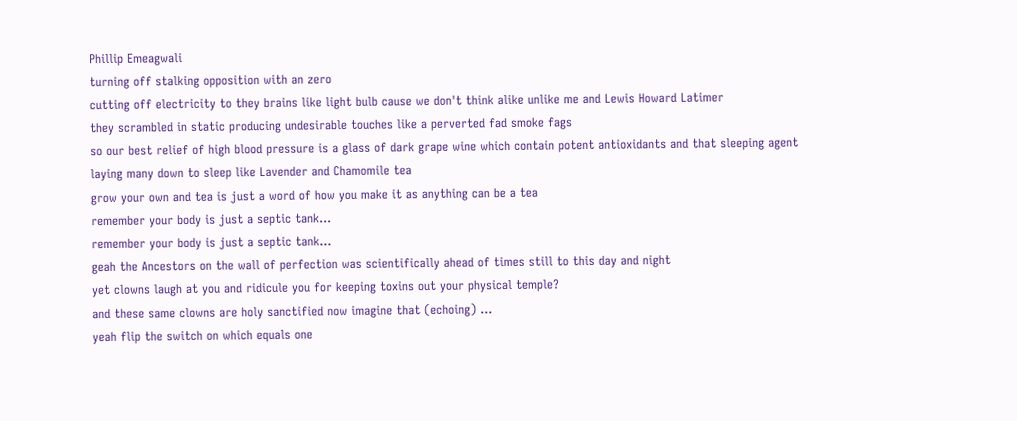Phillip Emeagwali
turning off stalking opposition with an zero
cutting off electricity to they brains like light bulb cause we don't think alike unlike me and Lewis Howard Latimer
they scrambled in static producing undesirable touches like a perverted fad smoke fags
so our best relief of high blood pressure is a glass of dark grape wine which contain potent antioxidants and that sleeping agent
laying many down to sleep like Lavender and Chamomile tea
grow your own and tea is just a word of how you make it as anything can be a tea
remember your body is just a septic tank...
remember your body is just a septic tank...
geah the Ancestors on the wall of perfection was scientifically ahead of times still to this day and night
yet clowns laugh at you and ridicule you for keeping toxins out your physical temple?
and these same clowns are holy sanctified now imagine that (echoing) ...
yeah flip the switch on which equals one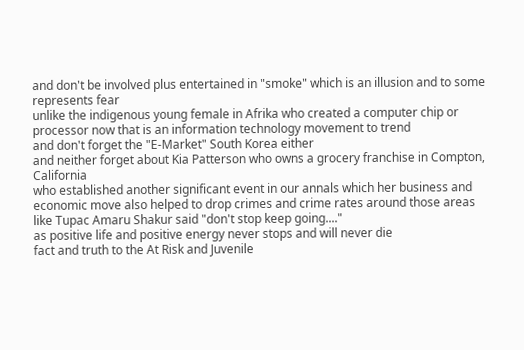and don't be involved plus entertained in "smoke" which is an illusion and to some represents fear
unlike the indigenous young female in Afrika who created a computer chip or processor now that is an information technology movement to trend
and don't forget the "E-Market" South Korea either
and neither forget about Kia Patterson who owns a grocery franchise in Compton, California
who established another significant event in our annals which her business and economic move also helped to drop crimes and crime rates around those areas
like Tupac Amaru Shakur said "don't stop keep going...."
as positive life and positive energy never stops and will never die
fact and truth to the At Risk and Juvenile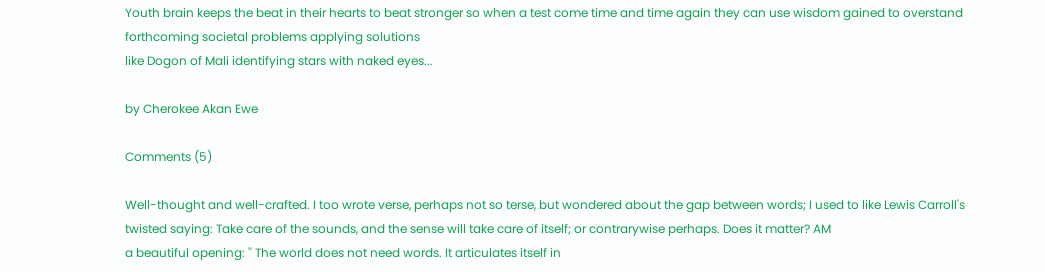Youth brain keeps the beat in their hearts to beat stronger so when a test come time and time again they can use wisdom gained to overstand forthcoming societal problems applying solutions
like Dogon of Mali identifying stars with naked eyes...

by Cherokee Akan Ewe

Comments (5)

Well-thought and well-crafted. I too wrote verse, perhaps not so terse, but wondered about the gap between words; I used to like Lewis Carroll's twisted saying: Take care of the sounds, and the sense will take care of itself; or contrarywise perhaps. Does it matter? AM
a beautiful opening: '' The world does not need words. It articulates itself in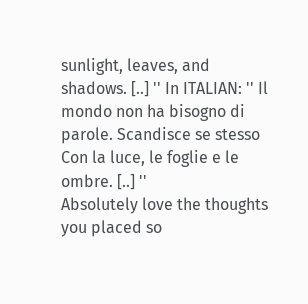sunlight, leaves, and shadows. [..] '' In ITALIAN: '' Il mondo non ha bisogno di parole. Scandisce se stesso Con la luce, le foglie e le ombre. [..] ''
Absolutely love the thoughts you placed so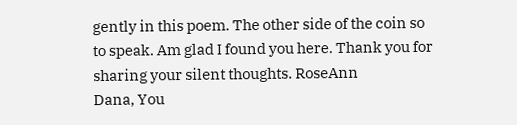gently in this poem. The other side of the coin so to speak. Am glad I found you here. Thank you for sharing your silent thoughts. RoseAnn
Dana, You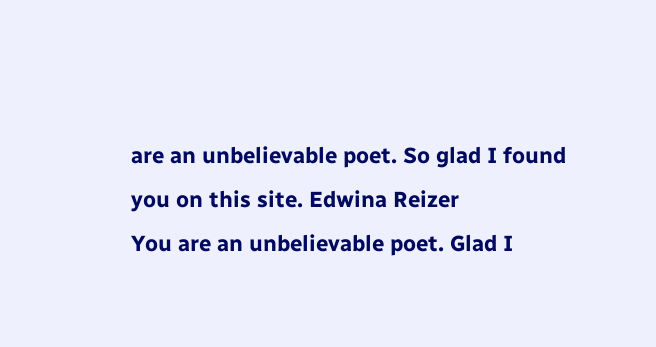are an unbelievable poet. So glad I found you on this site. Edwina Reizer
You are an unbelievable poet. Glad I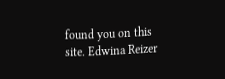found you on this site. Edwina Reizer